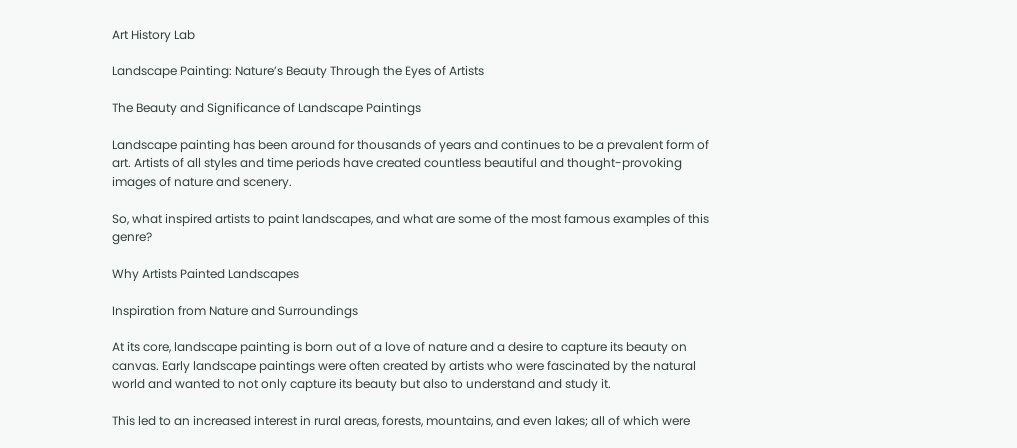Art History Lab

Landscape Painting: Nature’s Beauty Through the Eyes of Artists

The Beauty and Significance of Landscape Paintings

Landscape painting has been around for thousands of years and continues to be a prevalent form of art. Artists of all styles and time periods have created countless beautiful and thought-provoking images of nature and scenery.

So, what inspired artists to paint landscapes, and what are some of the most famous examples of this genre?

Why Artists Painted Landscapes

Inspiration from Nature and Surroundings

At its core, landscape painting is born out of a love of nature and a desire to capture its beauty on canvas. Early landscape paintings were often created by artists who were fascinated by the natural world and wanted to not only capture its beauty but also to understand and study it.

This led to an increased interest in rural areas, forests, mountains, and even lakes; all of which were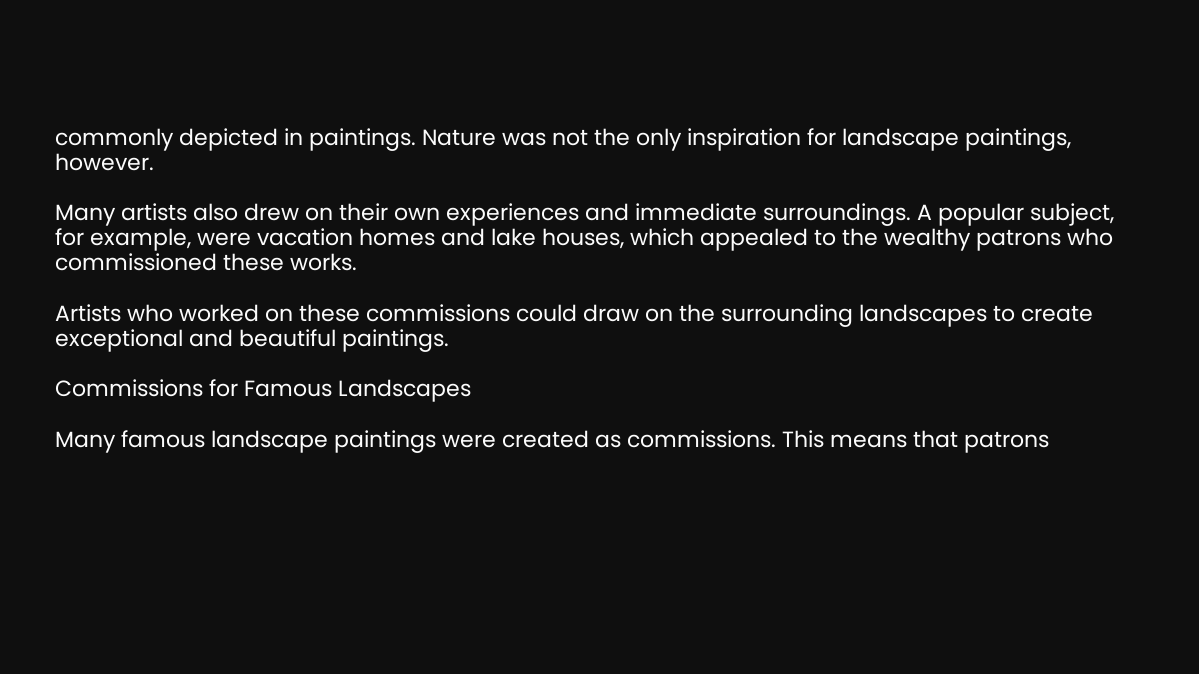commonly depicted in paintings. Nature was not the only inspiration for landscape paintings, however.

Many artists also drew on their own experiences and immediate surroundings. A popular subject, for example, were vacation homes and lake houses, which appealed to the wealthy patrons who commissioned these works.

Artists who worked on these commissions could draw on the surrounding landscapes to create exceptional and beautiful paintings.

Commissions for Famous Landscapes

Many famous landscape paintings were created as commissions. This means that patrons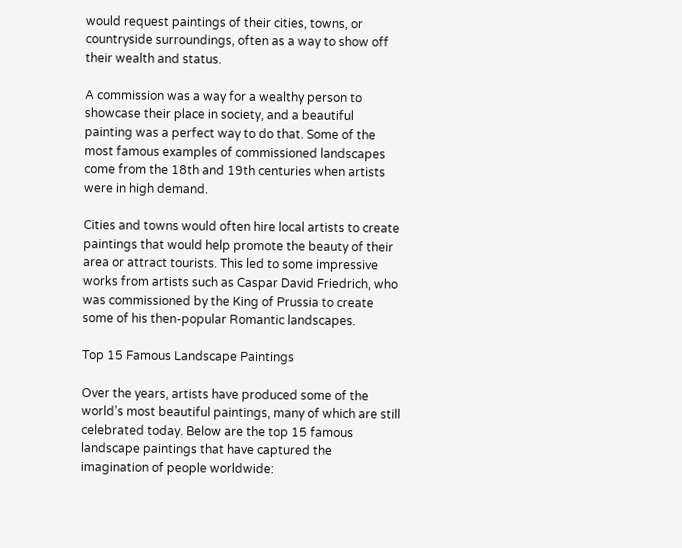would request paintings of their cities, towns, or countryside surroundings, often as a way to show off their wealth and status.

A commission was a way for a wealthy person to showcase their place in society, and a beautiful painting was a perfect way to do that. Some of the most famous examples of commissioned landscapes come from the 18th and 19th centuries when artists were in high demand.

Cities and towns would often hire local artists to create paintings that would help promote the beauty of their area or attract tourists. This led to some impressive works from artists such as Caspar David Friedrich, who was commissioned by the King of Prussia to create some of his then-popular Romantic landscapes.

Top 15 Famous Landscape Paintings

Over the years, artists have produced some of the world’s most beautiful paintings, many of which are still celebrated today. Below are the top 15 famous landscape paintings that have captured the imagination of people worldwide: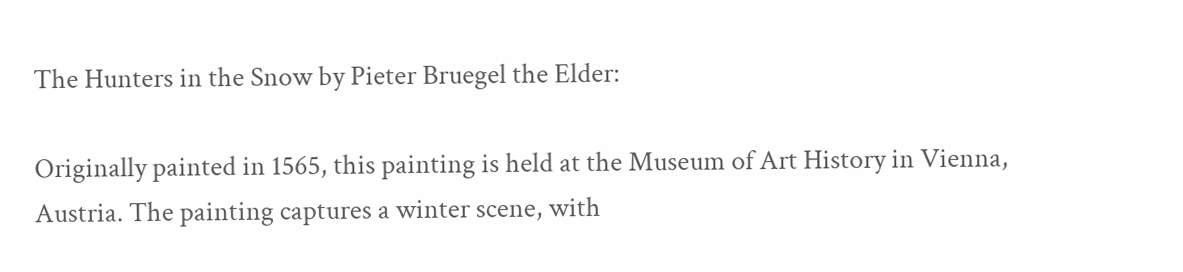The Hunters in the Snow by Pieter Bruegel the Elder:

Originally painted in 1565, this painting is held at the Museum of Art History in Vienna, Austria. The painting captures a winter scene, with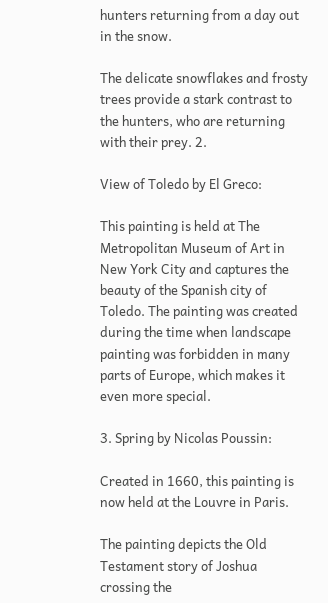hunters returning from a day out in the snow.

The delicate snowflakes and frosty trees provide a stark contrast to the hunters, who are returning with their prey. 2.

View of Toledo by El Greco:

This painting is held at The Metropolitan Museum of Art in New York City and captures the beauty of the Spanish city of Toledo. The painting was created during the time when landscape painting was forbidden in many parts of Europe, which makes it even more special.

3. Spring by Nicolas Poussin:

Created in 1660, this painting is now held at the Louvre in Paris.

The painting depicts the Old Testament story of Joshua crossing the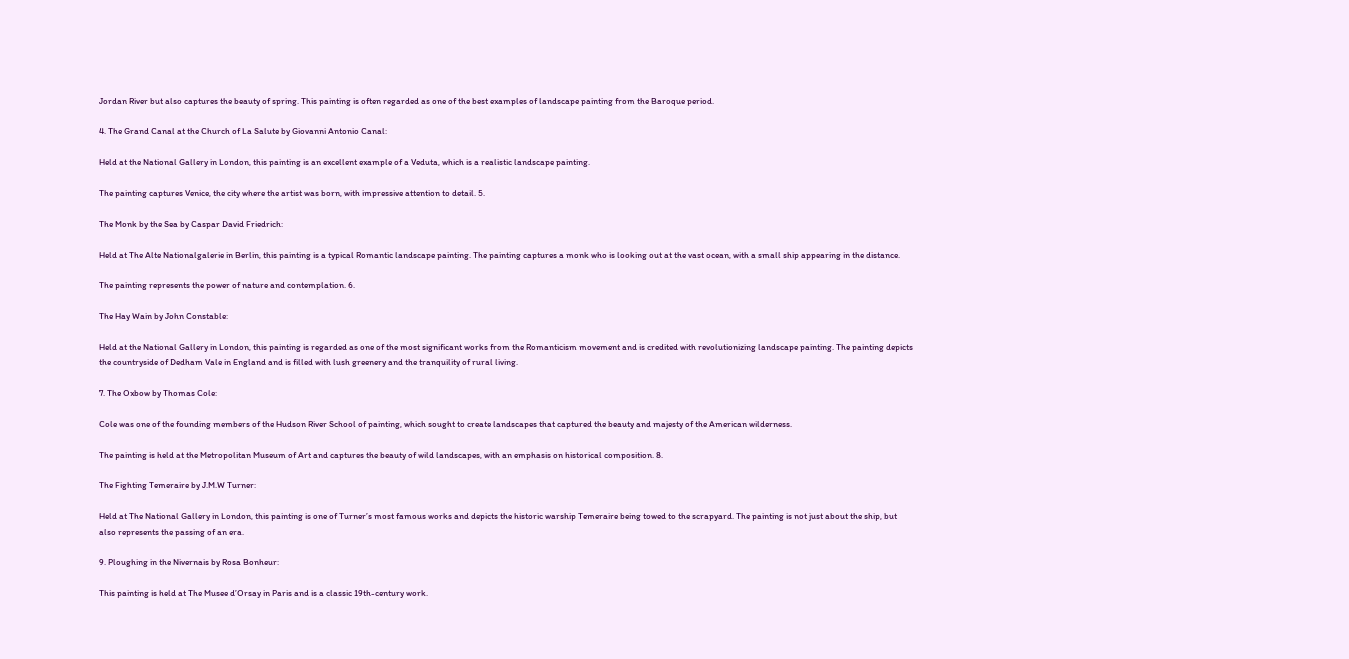Jordan River but also captures the beauty of spring. This painting is often regarded as one of the best examples of landscape painting from the Baroque period.

4. The Grand Canal at the Church of La Salute by Giovanni Antonio Canal:

Held at the National Gallery in London, this painting is an excellent example of a Veduta, which is a realistic landscape painting.

The painting captures Venice, the city where the artist was born, with impressive attention to detail. 5.

The Monk by the Sea by Caspar David Friedrich:

Held at The Alte Nationalgalerie in Berlin, this painting is a typical Romantic landscape painting. The painting captures a monk who is looking out at the vast ocean, with a small ship appearing in the distance.

The painting represents the power of nature and contemplation. 6.

The Hay Wain by John Constable:

Held at the National Gallery in London, this painting is regarded as one of the most significant works from the Romanticism movement and is credited with revolutionizing landscape painting. The painting depicts the countryside of Dedham Vale in England and is filled with lush greenery and the tranquility of rural living.

7. The Oxbow by Thomas Cole:

Cole was one of the founding members of the Hudson River School of painting, which sought to create landscapes that captured the beauty and majesty of the American wilderness.

The painting is held at the Metropolitan Museum of Art and captures the beauty of wild landscapes, with an emphasis on historical composition. 8.

The Fighting Temeraire by J.M.W Turner:

Held at The National Gallery in London, this painting is one of Turner’s most famous works and depicts the historic warship Temeraire being towed to the scrapyard. The painting is not just about the ship, but also represents the passing of an era.

9. Ploughing in the Nivernais by Rosa Bonheur:

This painting is held at The Musee d’Orsay in Paris and is a classic 19th-century work.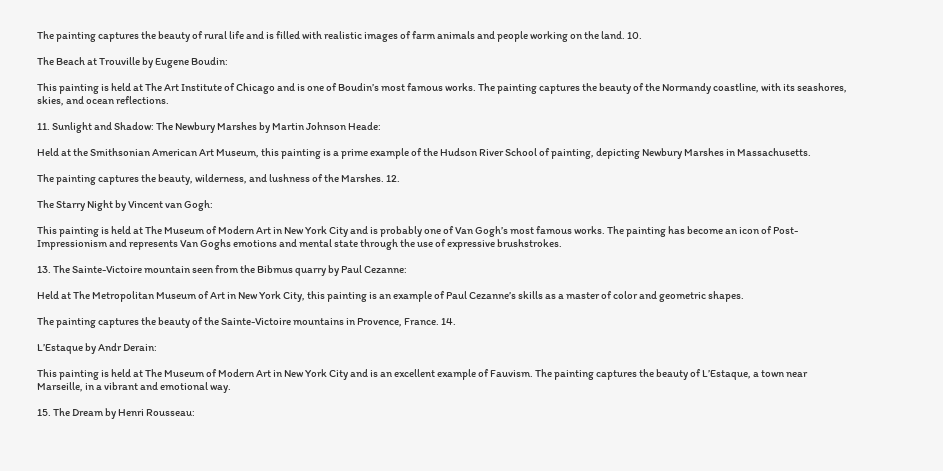The painting captures the beauty of rural life and is filled with realistic images of farm animals and people working on the land. 10.

The Beach at Trouville by Eugene Boudin:

This painting is held at The Art Institute of Chicago and is one of Boudin’s most famous works. The painting captures the beauty of the Normandy coastline, with its seashores, skies, and ocean reflections.

11. Sunlight and Shadow: The Newbury Marshes by Martin Johnson Heade:

Held at the Smithsonian American Art Museum, this painting is a prime example of the Hudson River School of painting, depicting Newbury Marshes in Massachusetts.

The painting captures the beauty, wilderness, and lushness of the Marshes. 12.

The Starry Night by Vincent van Gogh:

This painting is held at The Museum of Modern Art in New York City and is probably one of Van Gogh’s most famous works. The painting has become an icon of Post-Impressionism and represents Van Goghs emotions and mental state through the use of expressive brushstrokes.

13. The Sainte-Victoire mountain seen from the Bibmus quarry by Paul Cezanne:

Held at The Metropolitan Museum of Art in New York City, this painting is an example of Paul Cezanne’s skills as a master of color and geometric shapes.

The painting captures the beauty of the Sainte-Victoire mountains in Provence, France. 14.

L’Estaque by Andr Derain:

This painting is held at The Museum of Modern Art in New York City and is an excellent example of Fauvism. The painting captures the beauty of L’Estaque, a town near Marseille, in a vibrant and emotional way.

15. The Dream by Henri Rousseau: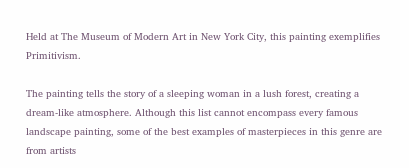Held at The Museum of Modern Art in New York City, this painting exemplifies Primitivism.

The painting tells the story of a sleeping woman in a lush forest, creating a dream-like atmosphere. Although this list cannot encompass every famous landscape painting, some of the best examples of masterpieces in this genre are from artists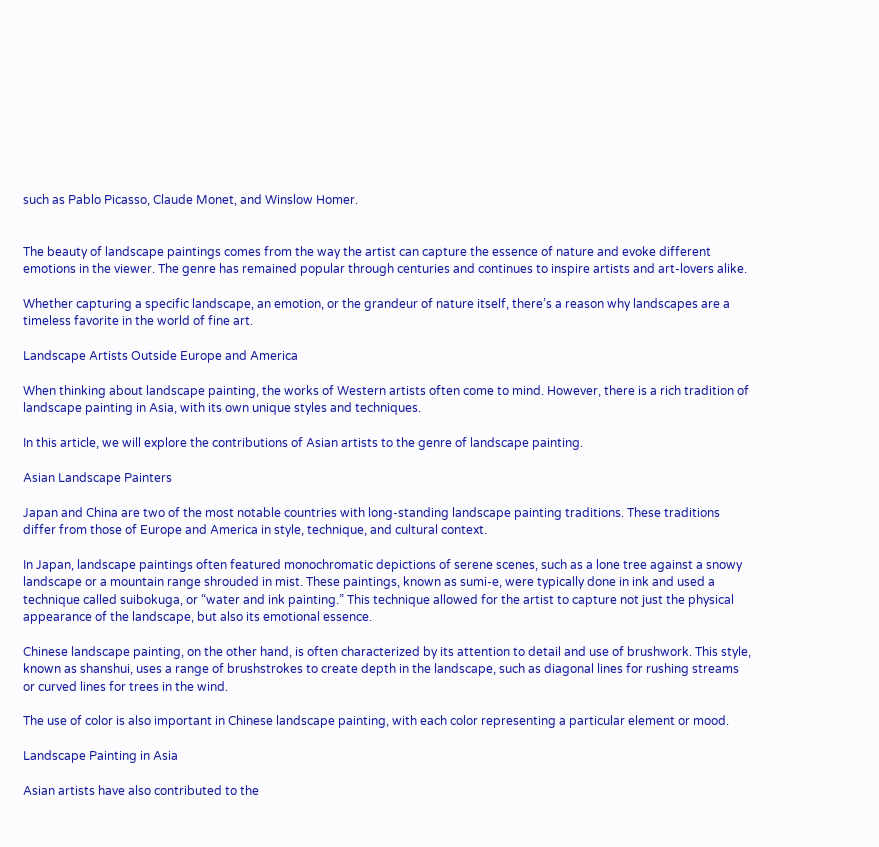such as Pablo Picasso, Claude Monet, and Winslow Homer.


The beauty of landscape paintings comes from the way the artist can capture the essence of nature and evoke different emotions in the viewer. The genre has remained popular through centuries and continues to inspire artists and art-lovers alike.

Whether capturing a specific landscape, an emotion, or the grandeur of nature itself, there’s a reason why landscapes are a timeless favorite in the world of fine art.

Landscape Artists Outside Europe and America

When thinking about landscape painting, the works of Western artists often come to mind. However, there is a rich tradition of landscape painting in Asia, with its own unique styles and techniques.

In this article, we will explore the contributions of Asian artists to the genre of landscape painting.

Asian Landscape Painters

Japan and China are two of the most notable countries with long-standing landscape painting traditions. These traditions differ from those of Europe and America in style, technique, and cultural context.

In Japan, landscape paintings often featured monochromatic depictions of serene scenes, such as a lone tree against a snowy landscape or a mountain range shrouded in mist. These paintings, known as sumi-e, were typically done in ink and used a technique called suibokuga, or “water and ink painting.” This technique allowed for the artist to capture not just the physical appearance of the landscape, but also its emotional essence.

Chinese landscape painting, on the other hand, is often characterized by its attention to detail and use of brushwork. This style, known as shanshui, uses a range of brushstrokes to create depth in the landscape, such as diagonal lines for rushing streams or curved lines for trees in the wind.

The use of color is also important in Chinese landscape painting, with each color representing a particular element or mood.

Landscape Painting in Asia

Asian artists have also contributed to the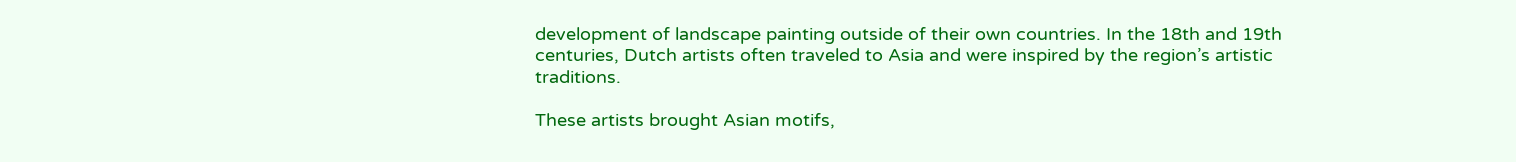development of landscape painting outside of their own countries. In the 18th and 19th centuries, Dutch artists often traveled to Asia and were inspired by the region’s artistic traditions.

These artists brought Asian motifs,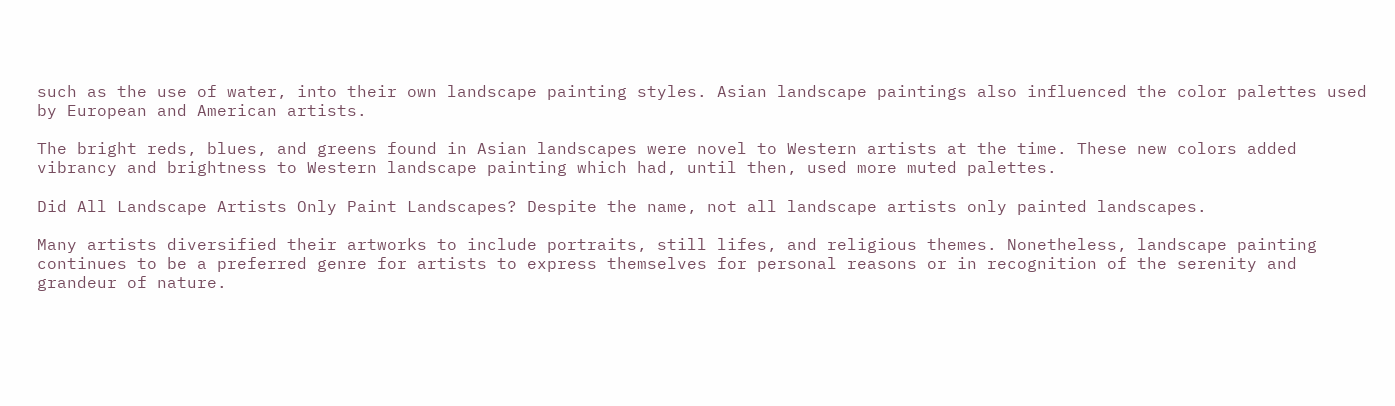such as the use of water, into their own landscape painting styles. Asian landscape paintings also influenced the color palettes used by European and American artists.

The bright reds, blues, and greens found in Asian landscapes were novel to Western artists at the time. These new colors added vibrancy and brightness to Western landscape painting which had, until then, used more muted palettes.

Did All Landscape Artists Only Paint Landscapes? Despite the name, not all landscape artists only painted landscapes.

Many artists diversified their artworks to include portraits, still lifes, and religious themes. Nonetheless, landscape painting continues to be a preferred genre for artists to express themselves for personal reasons or in recognition of the serenity and grandeur of nature.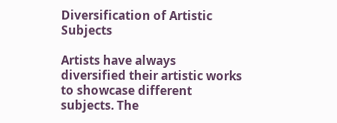Diversification of Artistic Subjects

Artists have always diversified their artistic works to showcase different subjects. The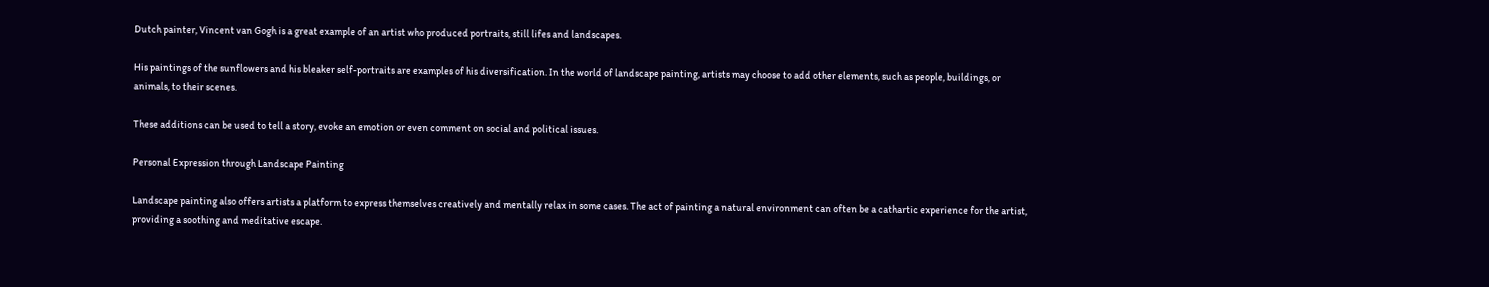Dutch painter, Vincent van Gogh is a great example of an artist who produced portraits, still lifes and landscapes.

His paintings of the sunflowers and his bleaker self-portraits are examples of his diversification. In the world of landscape painting, artists may choose to add other elements, such as people, buildings, or animals, to their scenes.

These additions can be used to tell a story, evoke an emotion or even comment on social and political issues.

Personal Expression through Landscape Painting

Landscape painting also offers artists a platform to express themselves creatively and mentally relax in some cases. The act of painting a natural environment can often be a cathartic experience for the artist, providing a soothing and meditative escape.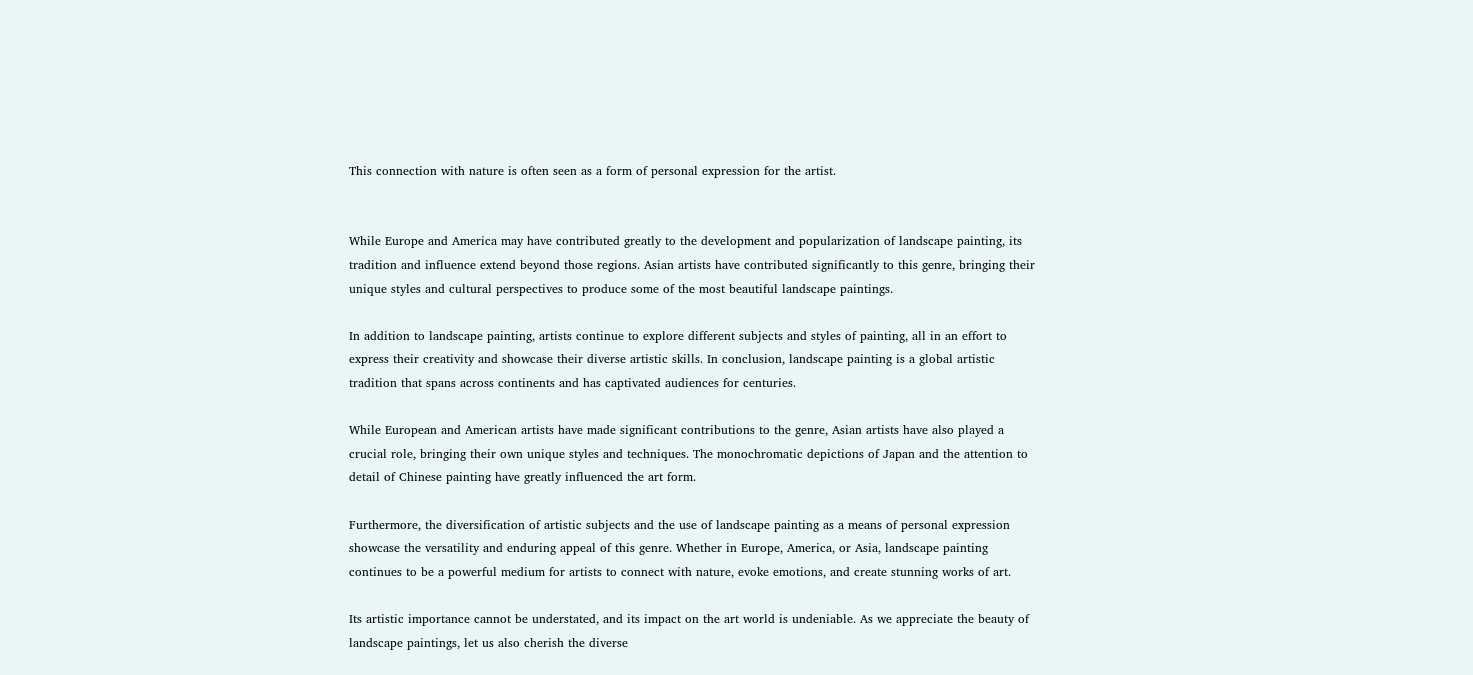This connection with nature is often seen as a form of personal expression for the artist.


While Europe and America may have contributed greatly to the development and popularization of landscape painting, its tradition and influence extend beyond those regions. Asian artists have contributed significantly to this genre, bringing their unique styles and cultural perspectives to produce some of the most beautiful landscape paintings.

In addition to landscape painting, artists continue to explore different subjects and styles of painting, all in an effort to express their creativity and showcase their diverse artistic skills. In conclusion, landscape painting is a global artistic tradition that spans across continents and has captivated audiences for centuries.

While European and American artists have made significant contributions to the genre, Asian artists have also played a crucial role, bringing their own unique styles and techniques. The monochromatic depictions of Japan and the attention to detail of Chinese painting have greatly influenced the art form.

Furthermore, the diversification of artistic subjects and the use of landscape painting as a means of personal expression showcase the versatility and enduring appeal of this genre. Whether in Europe, America, or Asia, landscape painting continues to be a powerful medium for artists to connect with nature, evoke emotions, and create stunning works of art.

Its artistic importance cannot be understated, and its impact on the art world is undeniable. As we appreciate the beauty of landscape paintings, let us also cherish the diverse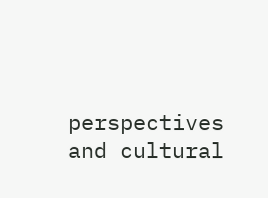perspectives and cultural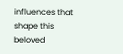influences that shape this beloved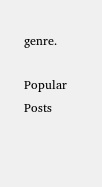genre.

Popular Posts